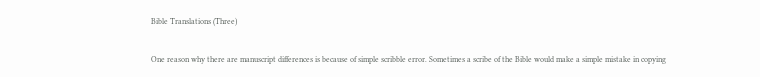Bible Translations (Three)

One reason why there are manuscript differences is because of simple scribble error. Sometimes a scribe of the Bible would make a simple mistake in copying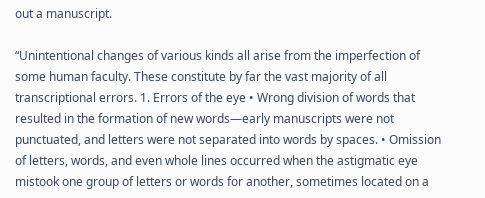out a manuscript.

“Unintentional changes of various kinds all arise from the imperfection of some human faculty. These constitute by far the vast majority of all transcriptional errors. 1. Errors of the eye • Wrong division of words that resulted in the formation of new words—early manuscripts were not punctuated, and letters were not separated into words by spaces. • Omission of letters, words, and even whole lines occurred when the astigmatic eye mistook one group of letters or words for another, sometimes located on a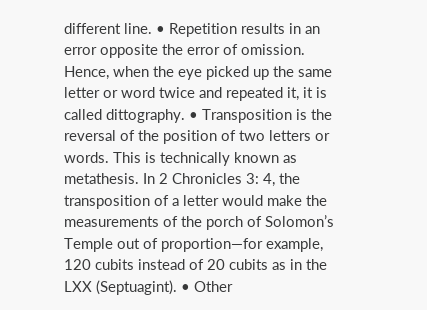different line. • Repetition results in an error opposite the error of omission. Hence, when the eye picked up the same letter or word twice and repeated it, it is called dittography. • Transposition is the reversal of the position of two letters or words. This is technically known as metathesis. In 2 Chronicles 3: 4, the transposition of a letter would make the measurements of the porch of Solomon’s Temple out of proportion—for example, 120 cubits instead of 20 cubits as in the LXX (Septuagint). • Other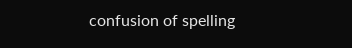confusion of spelling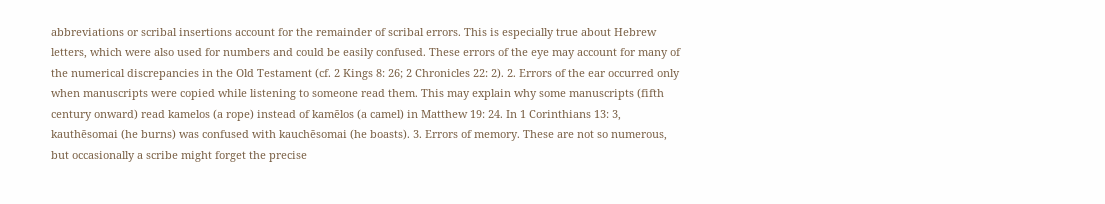abbreviations or scribal insertions account for the remainder of scribal errors. This is especially true about Hebrew letters, which were also used for numbers and could be easily confused. These errors of the eye may account for many of the numerical discrepancies in the Old Testament (cf. 2 Kings 8: 26; 2 Chronicles 22: 2). 2. Errors of the ear occurred only when manuscripts were copied while listening to someone read them. This may explain why some manuscripts (fifth century onward) read kamelos (a rope) instead of kamēlos (a camel) in Matthew 19: 24. In 1 Corinthians 13: 3, kauthēsomai (he burns) was confused with kauchēsomai (he boasts). 3. Errors of memory. These are not so numerous, but occasionally a scribe might forget the precise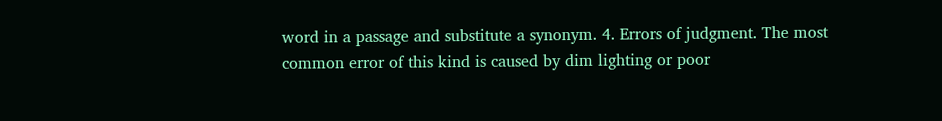word in a passage and substitute a synonym. 4. Errors of judgment. The most common error of this kind is caused by dim lighting or poor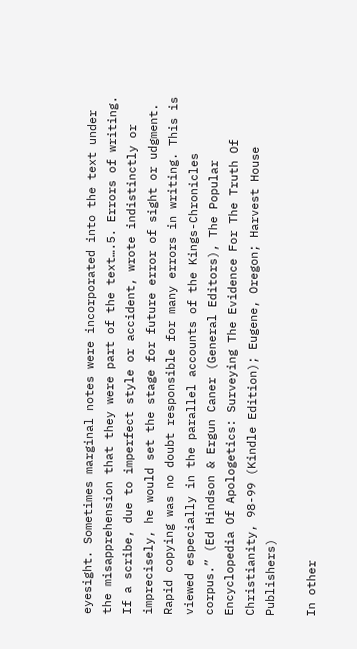eyesight. Sometimes marginal notes were incorporated into the text under the misapprehension that they were part of the text….5. Errors of writing. If a scribe, due to imperfect style or accident, wrote indistinctly or imprecisely, he would set the stage for future error of sight or udgment. Rapid copying was no doubt responsible for many errors in writing. This is viewed especially in the parallel accounts of the Kings-Chronicles corpus.” (Ed Hindson & Ergun Caner (General Editors), The Popular Encyclopedia Of Apologetics: Surveying The Evidence For The Truth Of Christianity, 98-99 (Kindle Edition); Eugene, Oregon; Harvest House Publishers)

In other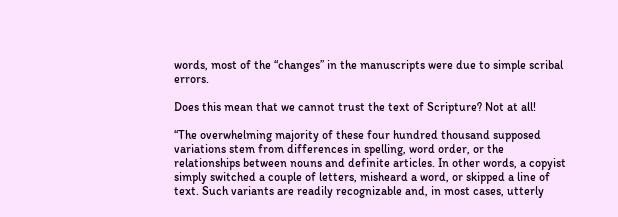words, most of the “changes” in the manuscripts were due to simple scribal errors.

Does this mean that we cannot trust the text of Scripture? Not at all!

“The overwhelming majority of these four hundred thousand supposed variations stem from differences in spelling, word order, or the relationships between nouns and definite articles. In other words, a copyist simply switched a couple of letters, misheard a word, or skipped a line of text. Such variants are readily recognizable and, in most cases, utterly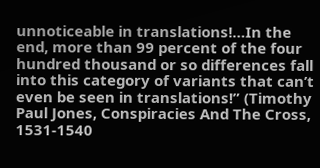unnoticeable in translations!…In the end, more than 99 percent of the four hundred thousand or so differences fall into this category of variants that can’t even be seen in translations!” (Timothy Paul Jones, Conspiracies And The Cross, 1531-1540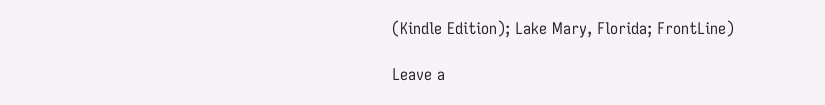(Kindle Edition); Lake Mary, Florida; FrontLine)

Leave a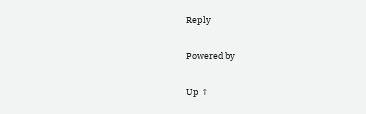Reply

Powered by

Up ↑